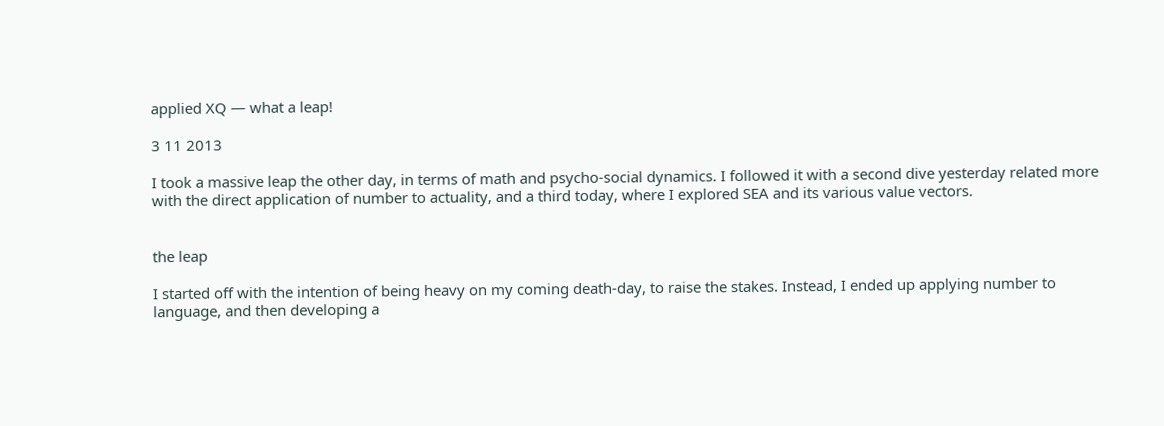applied XQ — what a leap!

3 11 2013

I took a massive leap the other day, in terms of math and psycho-social dynamics. I followed it with a second dive yesterday related more with the direct application of number to actuality, and a third today, where I explored SEA and its various value vectors.


the leap

I started off with the intention of being heavy on my coming death-day, to raise the stakes. Instead, I ended up applying number to language, and then developing a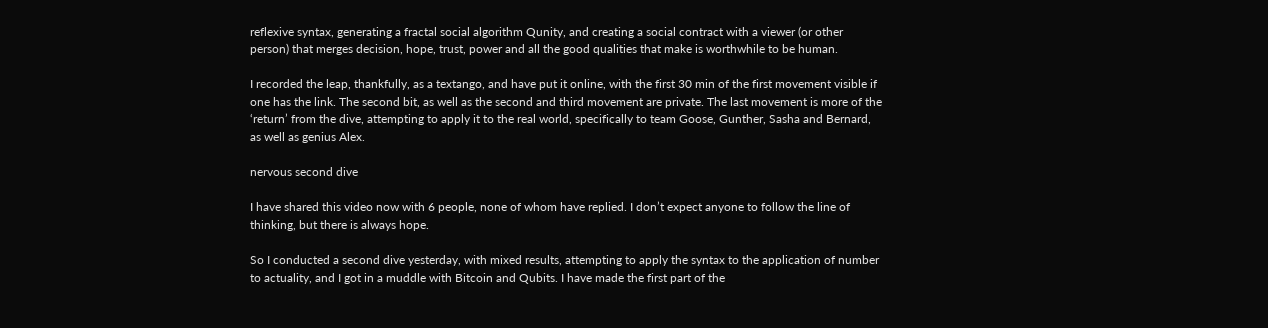reflexive syntax, generating a fractal social algorithm Qunity, and creating a social contract with a viewer (or other person) that merges decision, hope, trust, power and all the good qualities that make is worthwhile to be human.

I recorded the leap, thankfully, as a textango, and have put it online, with the first 30 min of the first movement visible if one has the link. The second bit, as well as the second and third movement are private. The last movement is more of the ‘return’ from the dive, attempting to apply it to the real world, specifically to team Goose, Gunther, Sasha and Bernard, as well as genius Alex.

nervous second dive

I have shared this video now with 6 people, none of whom have replied. I don’t expect anyone to follow the line of thinking, but there is always hope.

So I conducted a second dive yesterday, with mixed results, attempting to apply the syntax to the application of number to actuality, and I got in a muddle with Bitcoin and Qubits. I have made the first part of the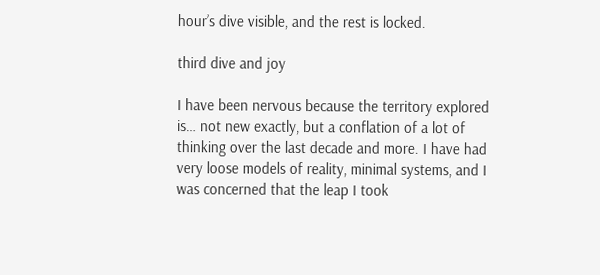hour’s dive visible, and the rest is locked.

third dive and joy

I have been nervous because the territory explored is… not new exactly, but a conflation of a lot of thinking over the last decade and more. I have had very loose models of reality, minimal systems, and I was concerned that the leap I took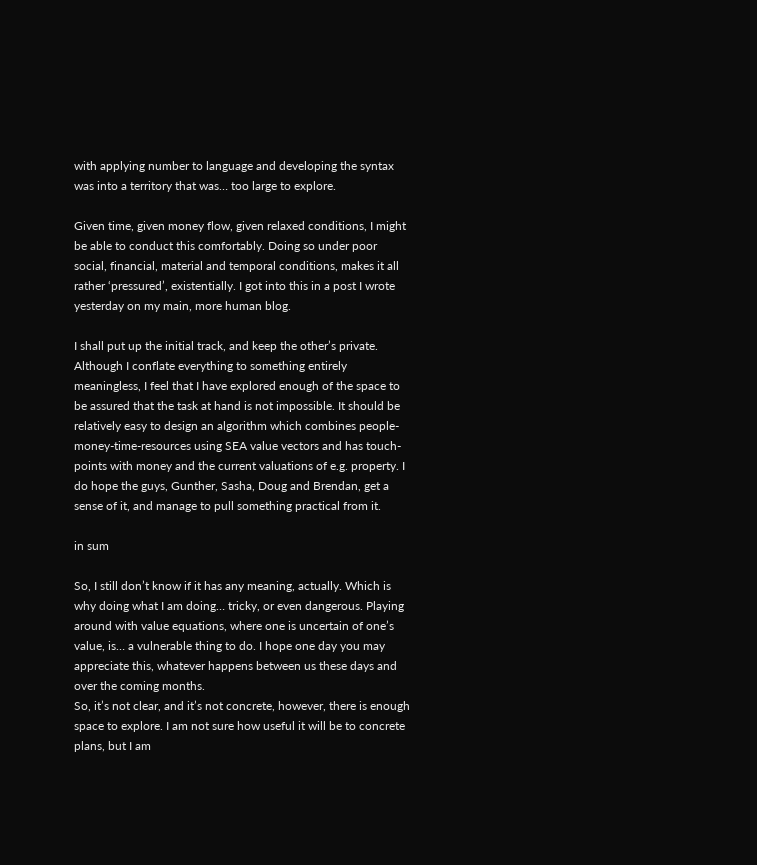with applying number to language and developing the syntax was into a territory that was… too large to explore.

Given time, given money flow, given relaxed conditions, I might be able to conduct this comfortably. Doing so under poor social, financial, material and temporal conditions, makes it all rather ‘pressured’, existentially. I got into this in a post I wrote yesterday on my main, more human blog.

I shall put up the initial track, and keep the other’s private. Although I conflate everything to something entirely meaningless, I feel that I have explored enough of the space to be assured that the task at hand is not impossible. It should be relatively easy to design an algorithm which combines people-money-time-resources using SEA value vectors and has touch-points with money and the current valuations of e.g. property. I do hope the guys, Gunther, Sasha, Doug and Brendan, get a sense of it, and manage to pull something practical from it.

in sum

So, I still don’t know if it has any meaning, actually. Which is why doing what I am doing… tricky, or even dangerous. Playing around with value equations, where one is uncertain of one’s value, is… a vulnerable thing to do. I hope one day you may appreciate this, whatever happens between us these days and over the coming months.
So, it’s not clear, and it’s not concrete, however, there is enough space to explore. I am not sure how useful it will be to concrete plans, but I am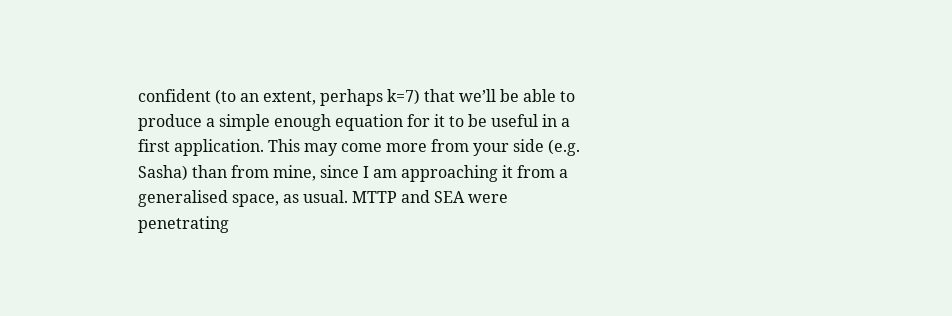confident (to an extent, perhaps k=7) that we’ll be able to produce a simple enough equation for it to be useful in a first application. This may come more from your side (e.g. Sasha) than from mine, since I am approaching it from a generalised space, as usual. MTTP and SEA were penetrating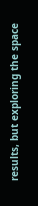results, but exploring the space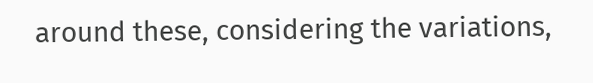around these, considering the variations,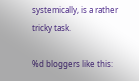systemically, is a rather tricky task.

%d bloggers like this: